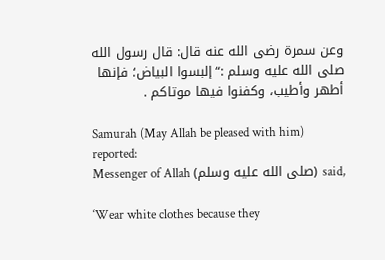وعن سمرة رضى الله عنه قال: قال رسول الله صلى الله عليه وسلم :“إلبسوا البياض؛ فإنها أطهر وأطيب، وكفنوا فيها موتاكم .

Samurah (May Allah be pleased with him) reported:
Messenger of Allah (صلى الله عليه وسلم) said,

‘Wear white clothes because they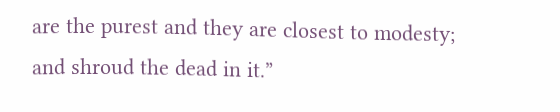are the purest and they are closest to modesty; and shroud the dead in it.”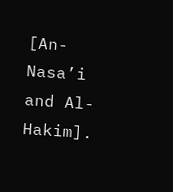[An- Nasa’i and Al-Hakim].